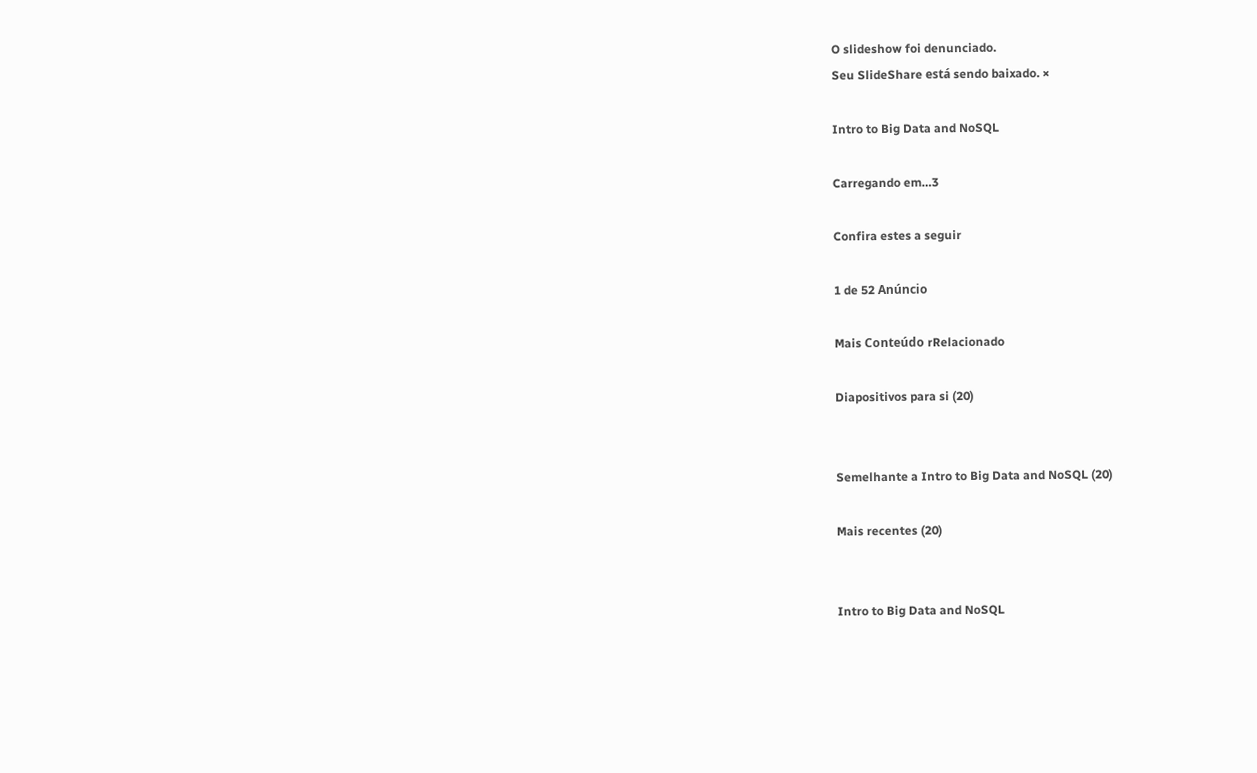O slideshow foi denunciado.
Seu SlideShare está sendo baixado. ×

Intro to Big Data and NoSQL

Carregando em…3

Confira estes a seguir

1 de 52 Anúncio

Mais Conteúdo rRelacionado

Diapositivos para si (20)


Semelhante a Intro to Big Data and NoSQL (20)

Mais recentes (20)


Intro to Big Data and NoSQL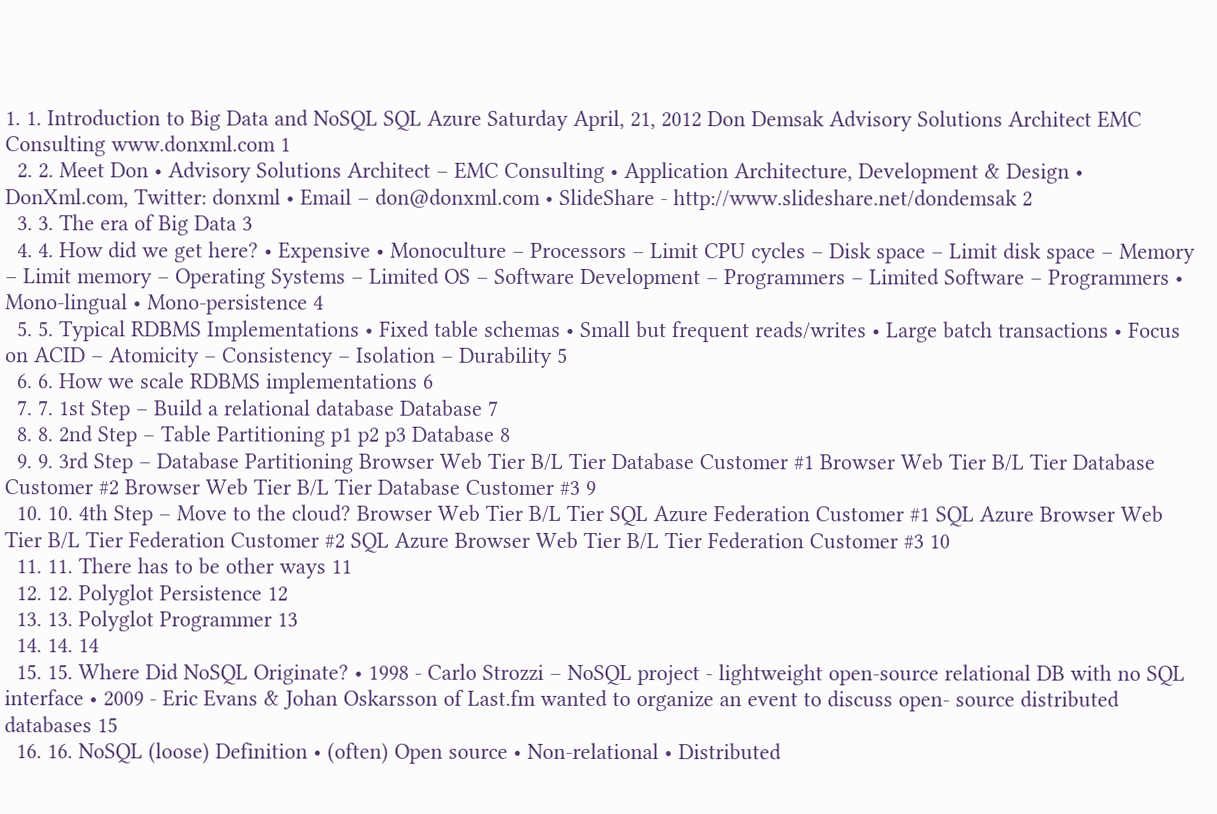1. 1. Introduction to Big Data and NoSQL SQL Azure Saturday April, 21, 2012 Don Demsak Advisory Solutions Architect EMC Consulting www.donxml.com 1
  2. 2. Meet Don • Advisory Solutions Architect – EMC Consulting • Application Architecture, Development & Design • DonXml.com, Twitter: donxml • Email – don@donxml.com • SlideShare - http://www.slideshare.net/dondemsak 2
  3. 3. The era of Big Data 3
  4. 4. How did we get here? • Expensive • Monoculture – Processors – Limit CPU cycles – Disk space – Limit disk space – Memory – Limit memory – Operating Systems – Limited OS – Software Development – Programmers – Limited Software – Programmers • Mono-lingual • Mono-persistence 4
  5. 5. Typical RDBMS Implementations • Fixed table schemas • Small but frequent reads/writes • Large batch transactions • Focus on ACID – Atomicity – Consistency – Isolation – Durability 5
  6. 6. How we scale RDBMS implementations 6
  7. 7. 1st Step – Build a relational database Database 7
  8. 8. 2nd Step – Table Partitioning p1 p2 p3 Database 8
  9. 9. 3rd Step – Database Partitioning Browser Web Tier B/L Tier Database Customer #1 Browser Web Tier B/L Tier Database Customer #2 Browser Web Tier B/L Tier Database Customer #3 9
  10. 10. 4th Step – Move to the cloud? Browser Web Tier B/L Tier SQL Azure Federation Customer #1 SQL Azure Browser Web Tier B/L Tier Federation Customer #2 SQL Azure Browser Web Tier B/L Tier Federation Customer #3 10
  11. 11. There has to be other ways 11
  12. 12. Polyglot Persistence 12
  13. 13. Polyglot Programmer 13
  14. 14. 14
  15. 15. Where Did NoSQL Originate? • 1998 - Carlo Strozzi – NoSQL project - lightweight open-source relational DB with no SQL interface • 2009 - Eric Evans & Johan Oskarsson of Last.fm wanted to organize an event to discuss open- source distributed databases 15
  16. 16. NoSQL (loose) Definition • (often) Open source • Non-relational • Distributed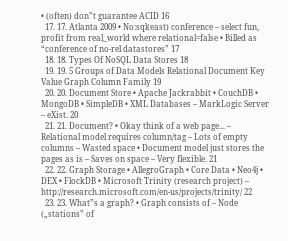• (often) don‟t guarantee ACID 16
  17. 17. Atlanta 2009 • No:sql(east) conference – select fun, profit from real_world where relational=false • Billed as “conference of no-rel datastores” 17
  18. 18. Types Of NoSQL Data Stores 18
  19. 19. 5 Groups of Data Models Relational Document Key Value Graph Column Family 19
  20. 20. Document Store • Apache Jackrabbit • CouchDB • MongoDB • SimpleDB • XML Databases – MarkLogic Server – eXist. 20
  21. 21. Document? • Okay think of a web page... – Relational model requires column/tag – Lots of empty columns – Wasted space • Document model just stores the pages as is – Saves on space – Very flexible. 21
  22. 22. Graph Storage • AllegroGraph • Core Data • Neo4j • DEX • FlockDB • Microsoft Trinity (research project) – http://research.microsoft.com/en-us/projects/trinity/ 22
  23. 23. What‟s a graph? • Graph consists of – Node („stations‟ of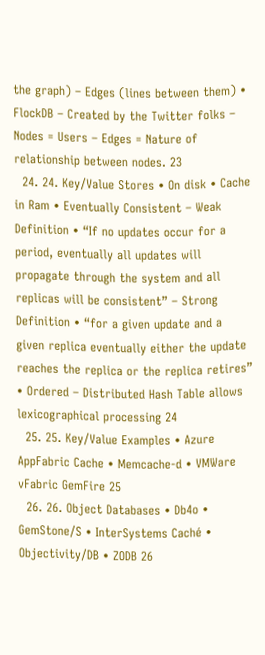the graph) – Edges (lines between them) • FlockDB – Created by the Twitter folks – Nodes = Users – Edges = Nature of relationship between nodes. 23
  24. 24. Key/Value Stores • On disk • Cache in Ram • Eventually Consistent – Weak Definition • “If no updates occur for a period, eventually all updates will propagate through the system and all replicas will be consistent” – Strong Definition • “for a given update and a given replica eventually either the update reaches the replica or the replica retires” • Ordered – Distributed Hash Table allows lexicographical processing 24
  25. 25. Key/Value Examples • Azure AppFabric Cache • Memcache-d • VMWare vFabric GemFire 25
  26. 26. Object Databases • Db4o • GemStone/S • InterSystems Caché • Objectivity/DB • ZODB 26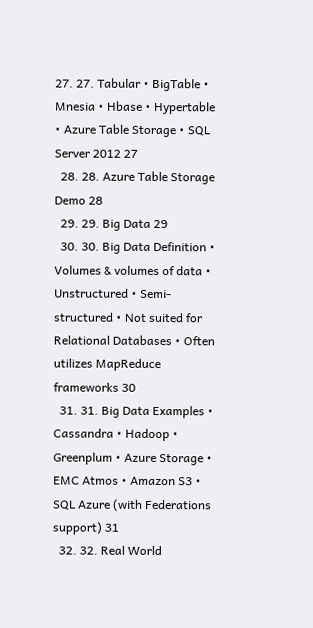27. 27. Tabular • BigTable • Mnesia • Hbase • Hypertable • Azure Table Storage • SQL Server 2012 27
  28. 28. Azure Table Storage Demo 28
  29. 29. Big Data 29
  30. 30. Big Data Definition • Volumes & volumes of data • Unstructured • Semi-structured • Not suited for Relational Databases • Often utilizes MapReduce frameworks 30
  31. 31. Big Data Examples • Cassandra • Hadoop • Greenplum • Azure Storage • EMC Atmos • Amazon S3 • SQL Azure (with Federations support) 31
  32. 32. Real World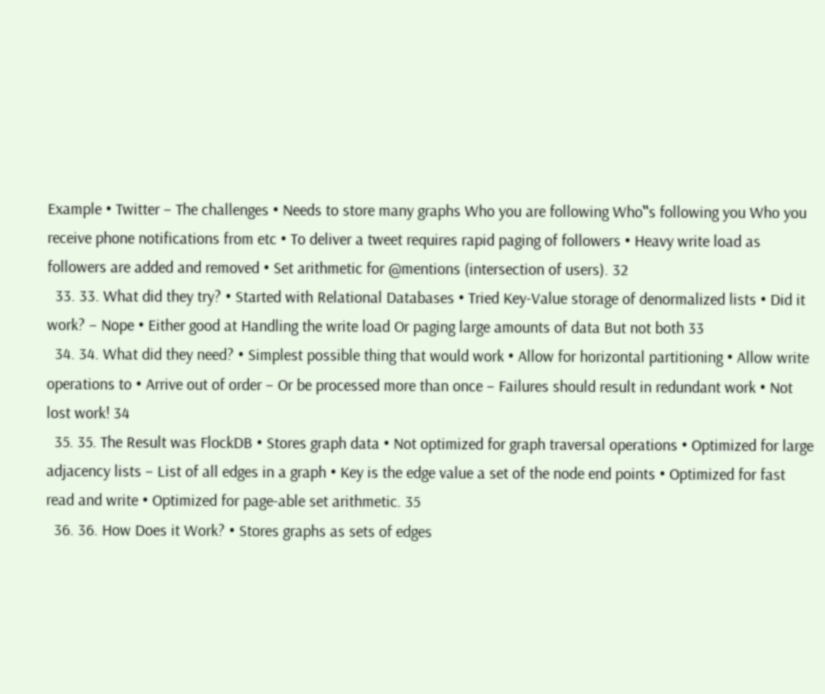Example • Twitter – The challenges • Needs to store many graphs Who you are following Who‟s following you Who you receive phone notifications from etc • To deliver a tweet requires rapid paging of followers • Heavy write load as followers are added and removed • Set arithmetic for @mentions (intersection of users). 32
  33. 33. What did they try? • Started with Relational Databases • Tried Key-Value storage of denormalized lists • Did it work? – Nope • Either good at Handling the write load Or paging large amounts of data But not both 33
  34. 34. What did they need? • Simplest possible thing that would work • Allow for horizontal partitioning • Allow write operations to • Arrive out of order – Or be processed more than once – Failures should result in redundant work • Not lost work! 34
  35. 35. The Result was FlockDB • Stores graph data • Not optimized for graph traversal operations • Optimized for large adjacency lists – List of all edges in a graph • Key is the edge value a set of the node end points • Optimized for fast read and write • Optimized for page-able set arithmetic. 35
  36. 36. How Does it Work? • Stores graphs as sets of edges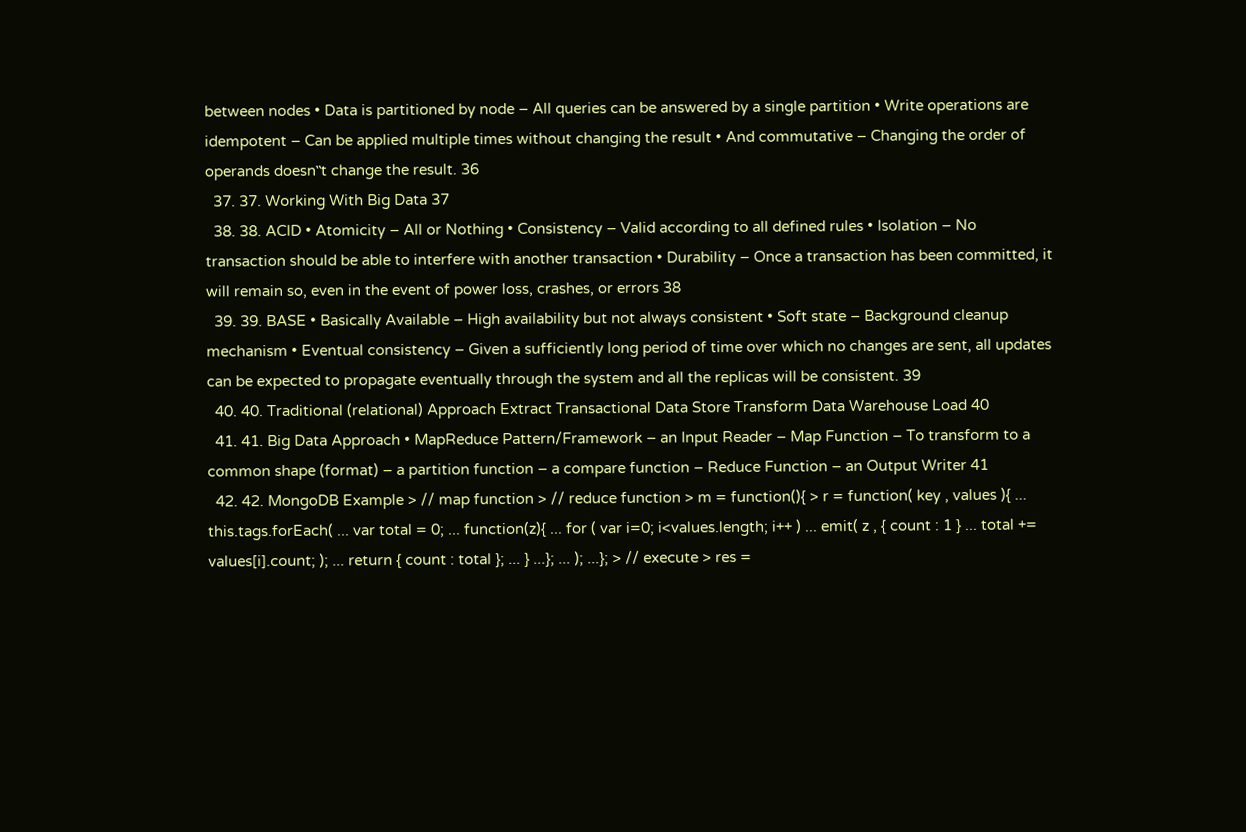between nodes • Data is partitioned by node – All queries can be answered by a single partition • Write operations are idempotent – Can be applied multiple times without changing the result • And commutative – Changing the order of operands doesn‟t change the result. 36
  37. 37. Working With Big Data 37
  38. 38. ACID • Atomicity – All or Nothing • Consistency – Valid according to all defined rules • Isolation – No transaction should be able to interfere with another transaction • Durability – Once a transaction has been committed, it will remain so, even in the event of power loss, crashes, or errors 38
  39. 39. BASE • Basically Available – High availability but not always consistent • Soft state – Background cleanup mechanism • Eventual consistency – Given a sufficiently long period of time over which no changes are sent, all updates can be expected to propagate eventually through the system and all the replicas will be consistent. 39
  40. 40. Traditional (relational) Approach Extract Transactional Data Store Transform Data Warehouse Load 40
  41. 41. Big Data Approach • MapReduce Pattern/Framework – an Input Reader – Map Function – To transform to a common shape (format) – a partition function – a compare function – Reduce Function – an Output Writer 41
  42. 42. MongoDB Example > // map function > // reduce function > m = function(){ > r = function( key , values ){ ... this.tags.forEach( ... var total = 0; ... function(z){ ... for ( var i=0; i<values.length; i++ ) ... emit( z , { count : 1 } ... total += values[i].count; ); ... return { count : total }; ... } ...}; ... ); ...}; > // execute > res =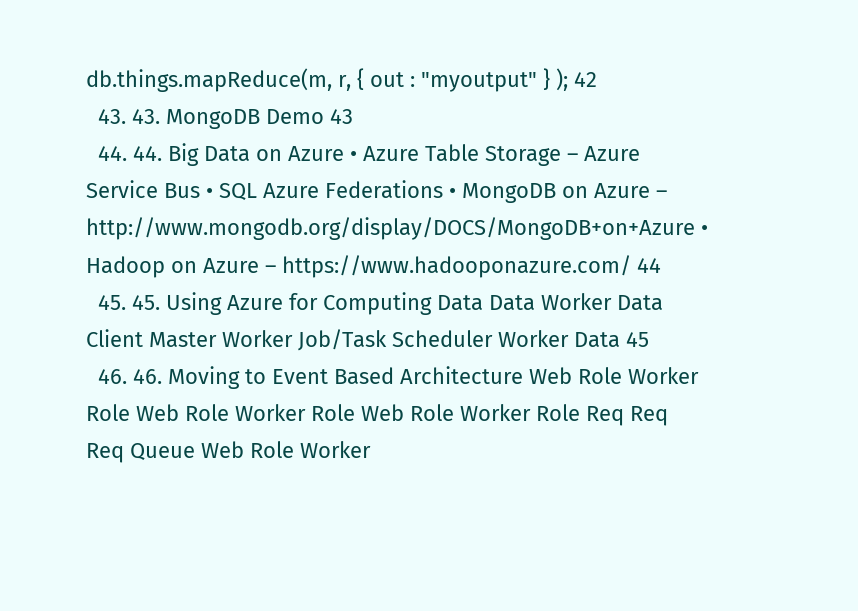db.things.mapReduce(m, r, { out : "myoutput" } ); 42
  43. 43. MongoDB Demo 43
  44. 44. Big Data on Azure • Azure Table Storage – Azure Service Bus • SQL Azure Federations • MongoDB on Azure – http://www.mongodb.org/display/DOCS/MongoDB+on+Azure • Hadoop on Azure – https://www.hadooponazure.com/ 44
  45. 45. Using Azure for Computing Data Data Worker Data Client Master Worker Job/Task Scheduler Worker Data 45
  46. 46. Moving to Event Based Architecture Web Role Worker Role Web Role Worker Role Web Role Worker Role Req Req Req Queue Web Role Worker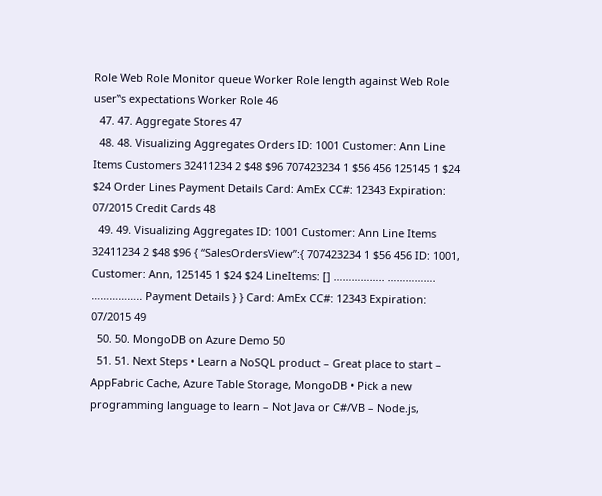Role Web Role Monitor queue Worker Role length against Web Role user‟s expectations Worker Role 46
  47. 47. Aggregate Stores 47
  48. 48. Visualizing Aggregates Orders ID: 1001 Customer: Ann Line Items Customers 32411234 2 $48 $96 707423234 1 $56 456 125145 1 $24 $24 Order Lines Payment Details Card: AmEx CC#: 12343 Expiration: 07/2015 Credit Cards 48
  49. 49. Visualizing Aggregates ID: 1001 Customer: Ann Line Items 32411234 2 $48 $96 { “SalesOrdersView”:{ 707423234 1 $56 456 ID: 1001, Customer: Ann, 125145 1 $24 $24 LineItems: [] …………….. ……………. …………….. Payment Details } } Card: AmEx CC#: 12343 Expiration: 07/2015 49
  50. 50. MongoDB on Azure Demo 50
  51. 51. Next Steps • Learn a NoSQL product – Great place to start – AppFabric Cache, Azure Table Storage, MongoDB • Pick a new programming language to learn – Not Java or C#/VB – Node.js,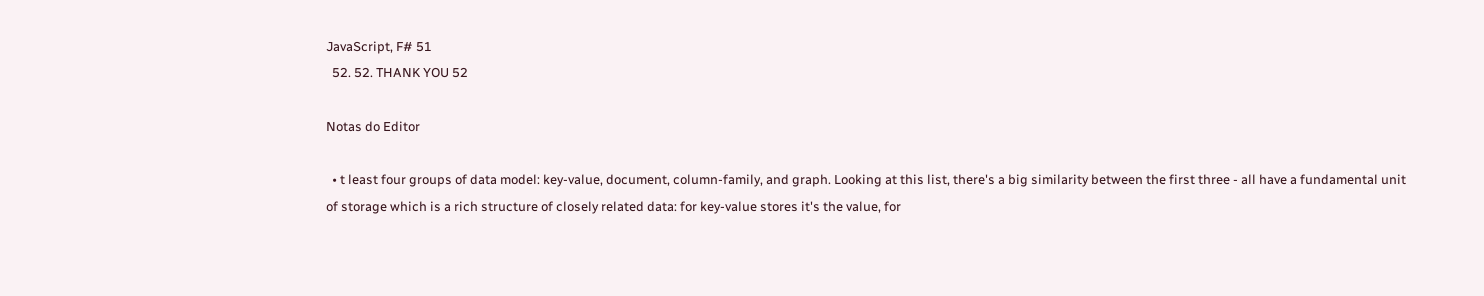JavaScript, F# 51
  52. 52. THANK YOU 52

Notas do Editor

  • t least four groups of data model: key-value, document, column-family, and graph. Looking at this list, there's a big similarity between the first three - all have a fundamental unit of storage which is a rich structure of closely related data: for key-value stores it's the value, for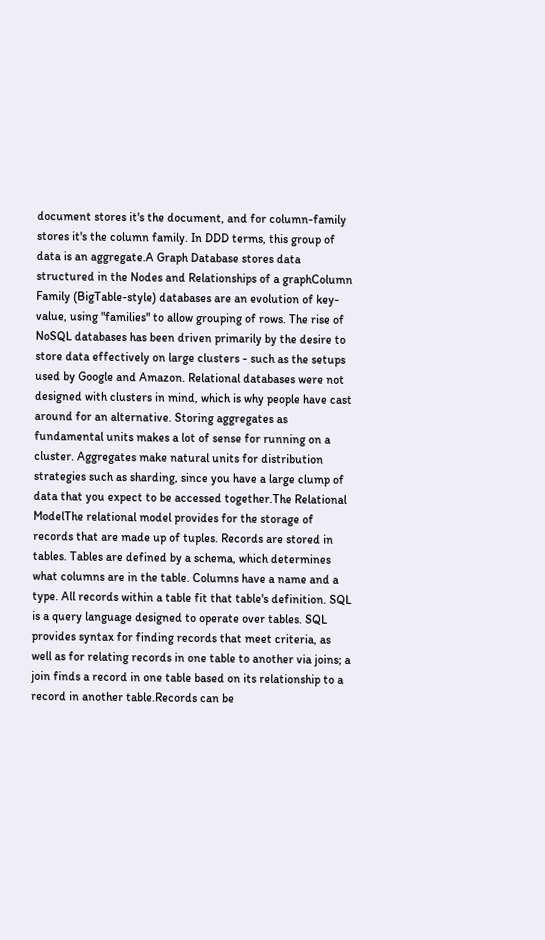document stores it's the document, and for column-family stores it's the column family. In DDD terms, this group of data is an aggregate.A Graph Database stores data structured in the Nodes and Relationships of a graphColumn Family (BigTable-style) databases are an evolution of key-value, using "families" to allow grouping of rows. The rise of NoSQL databases has been driven primarily by the desire to store data effectively on large clusters - such as the setups used by Google and Amazon. Relational databases were not designed with clusters in mind, which is why people have cast around for an alternative. Storing aggregates as fundamental units makes a lot of sense for running on a cluster. Aggregates make natural units for distribution strategies such as sharding, since you have a large clump of data that you expect to be accessed together.The Relational ModelThe relational model provides for the storage of records that are made up of tuples. Records are stored in tables. Tables are defined by a schema, which determines what columns are in the table. Columns have a name and a type. All records within a table fit that table's definition. SQL is a query language designed to operate over tables. SQL provides syntax for finding records that meet criteria, as well as for relating records in one table to another via joins; a join finds a record in one table based on its relationship to a record in another table.Records can be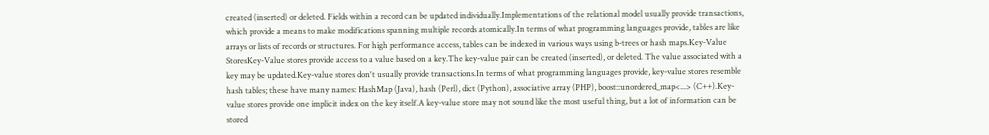created (inserted) or deleted. Fields within a record can be updated individually.Implementations of the relational model usually provide transactions, which provide a means to make modifications spanning multiple records atomically.In terms of what programming languages provide, tables are like arrays or lists of records or structures. For high performance access, tables can be indexed in various ways using b-trees or hash maps.Key-Value StoresKey-Value stores provide access to a value based on a key.The key-value pair can be created (inserted), or deleted. The value associated with a key may be updated.Key-value stores don't usually provide transactions.In terms of what programming languages provide, key-value stores resemble hash tables; these have many names: HashMap (Java), hash (Perl), dict (Python), associative array (PHP), boost::unordered_map<...> (C++).Key-value stores provide one implicit index on the key itself.A key-value store may not sound like the most useful thing, but a lot of information can be stored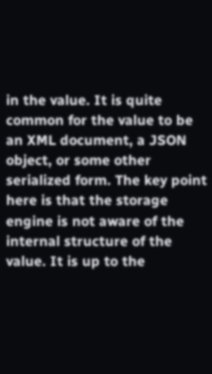in the value. It is quite common for the value to be an XML document, a JSON object, or some other serialized form. The key point here is that the storage engine is not aware of the internal structure of the value. It is up to the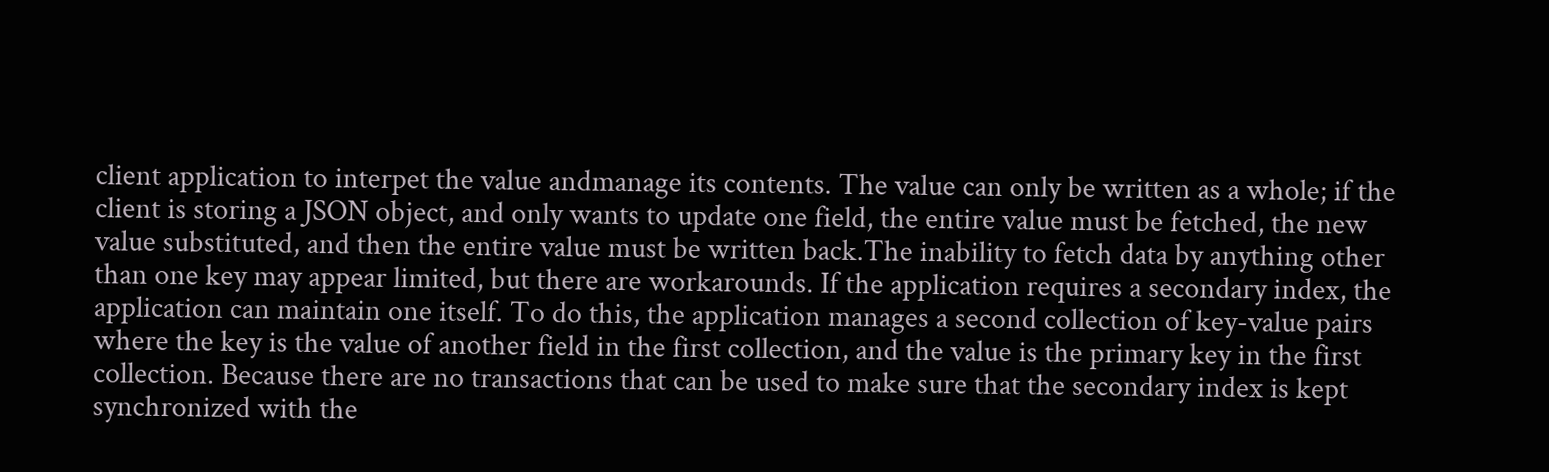client application to interpet the value andmanage its contents. The value can only be written as a whole; if the client is storing a JSON object, and only wants to update one field, the entire value must be fetched, the new value substituted, and then the entire value must be written back.The inability to fetch data by anything other than one key may appear limited, but there are workarounds. If the application requires a secondary index, the application can maintain one itself. To do this, the application manages a second collection of key-value pairs where the key is the value of another field in the first collection, and the value is the primary key in the first collection. Because there are no transactions that can be used to make sure that the secondary index is kept synchronized with the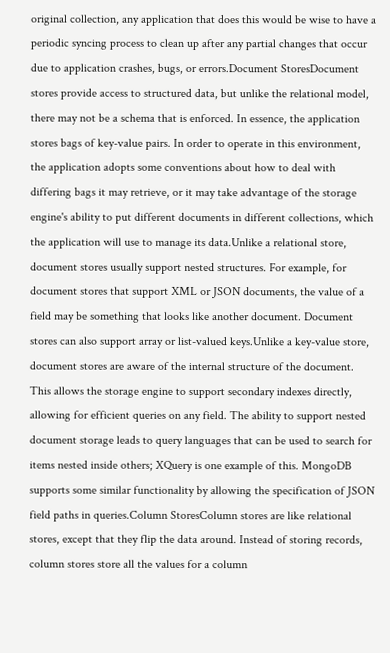original collection, any application that does this would be wise to have a periodic syncing process to clean up after any partial changes that occur due to application crashes, bugs, or errors.Document StoresDocument stores provide access to structured data, but unlike the relational model, there may not be a schema that is enforced. In essence, the application stores bags of key-value pairs. In order to operate in this environment, the application adopts some conventions about how to deal with differing bags it may retrieve, or it may take advantage of the storage engine's ability to put different documents in different collections, which the application will use to manage its data.Unlike a relational store, document stores usually support nested structures. For example, for document stores that support XML or JSON documents, the value of a field may be something that looks like another document. Document stores can also support array or list-valued keys.Unlike a key-value store, document stores are aware of the internal structure of the document. This allows the storage engine to support secondary indexes directly, allowing for efficient queries on any field. The ability to support nested document storage leads to query languages that can be used to search for items nested inside others; XQuery is one example of this. MongoDB supports some similar functionality by allowing the specification of JSON field paths in queries.Column StoresColumn stores are like relational stores, except that they flip the data around. Instead of storing records, column stores store all the values for a column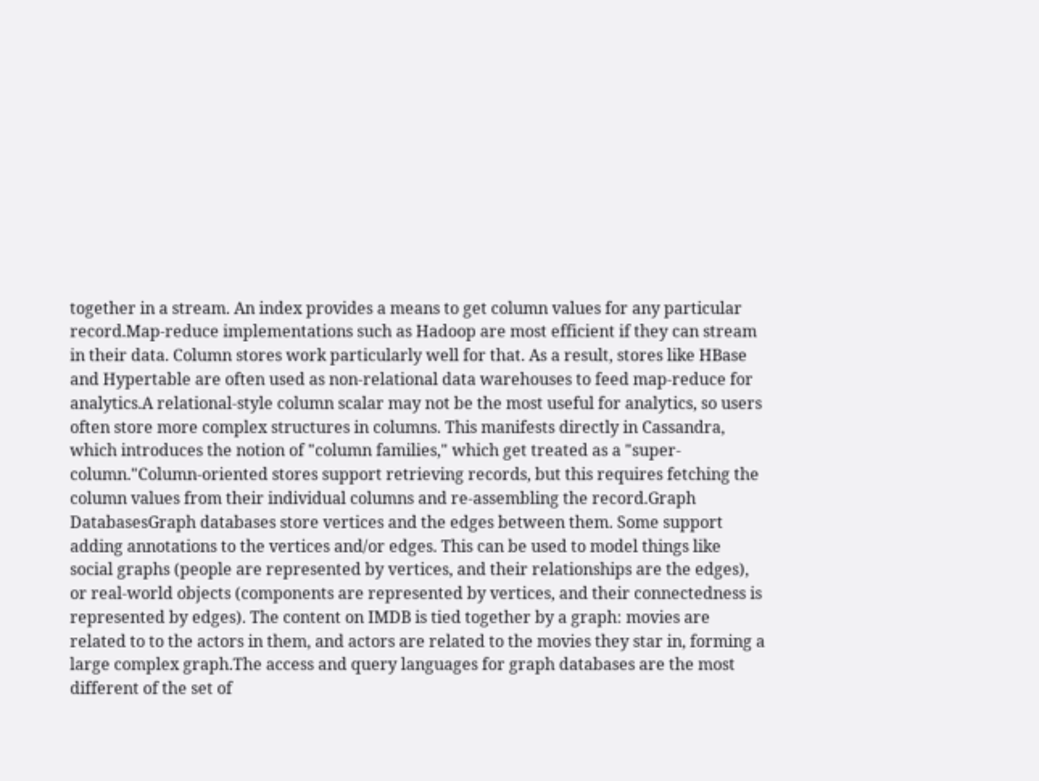together in a stream. An index provides a means to get column values for any particular record.Map-reduce implementations such as Hadoop are most efficient if they can stream in their data. Column stores work particularly well for that. As a result, stores like HBase and Hypertable are often used as non-relational data warehouses to feed map-reduce for analytics.A relational-style column scalar may not be the most useful for analytics, so users often store more complex structures in columns. This manifests directly in Cassandra, which introduces the notion of "column families," which get treated as a "super-column."Column-oriented stores support retrieving records, but this requires fetching the column values from their individual columns and re-assembling the record.Graph DatabasesGraph databases store vertices and the edges between them. Some support adding annotations to the vertices and/or edges. This can be used to model things like social graphs (people are represented by vertices, and their relationships are the edges), or real-world objects (components are represented by vertices, and their connectedness is represented by edges). The content on IMDB is tied together by a graph: movies are related to to the actors in them, and actors are related to the movies they star in, forming a large complex graph.The access and query languages for graph databases are the most different of the set of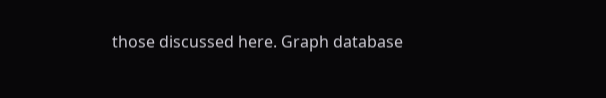those discussed here. Graph database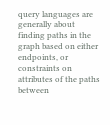query languages are generally about finding paths in the graph based on either endpoints, or constraints on attributes of the paths between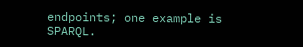endpoints; one example is SPARQL.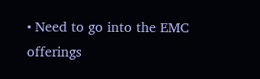• Need to go into the EMC offerings